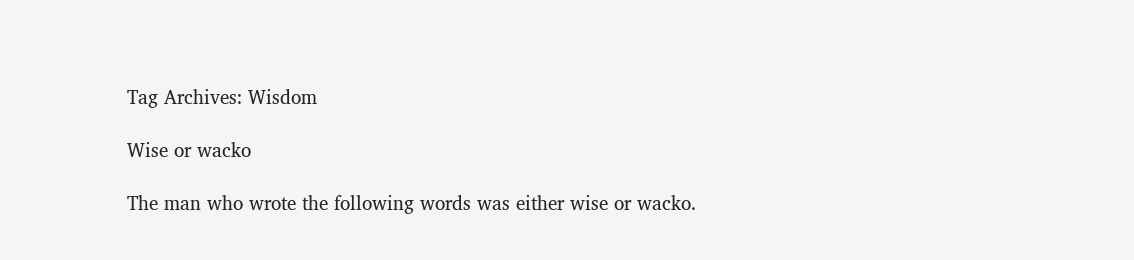Tag Archives: Wisdom

Wise or wacko

The man who wrote the following words was either wise or wacko.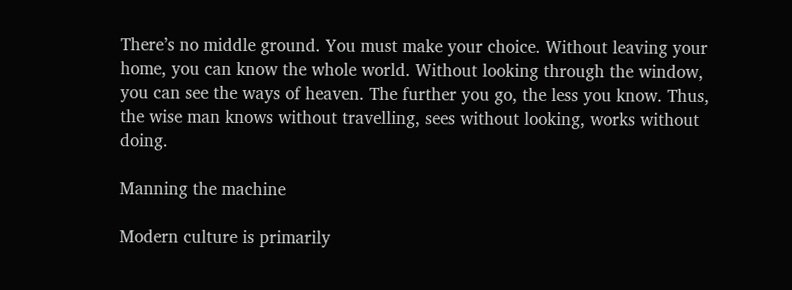There’s no middle ground. You must make your choice. Without leaving your home, you can know the whole world. Without looking through the window, you can see the ways of heaven. The further you go, the less you know. Thus, the wise man knows without travelling, sees without looking, works without doing.

Manning the machine

Modern culture is primarily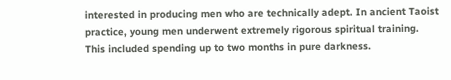interested in producing men who are technically adept. In ancient Taoist practice, young men underwent extremely rigorous spiritual training. This included spending up to two months in pure darkness.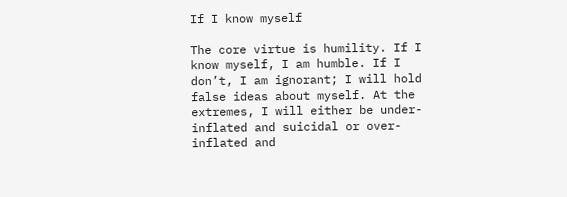If I know myself

The core virtue is humility. If I know myself, I am humble. If I don’t, I am ignorant; I will hold false ideas about myself. At the extremes, I will either be under-inflated and suicidal or over-inflated and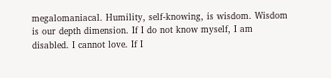megalomaniacal. Humility, self-knowing, is wisdom. Wisdom is our depth dimension. If I do not know myself, I am disabled. I cannot love. If I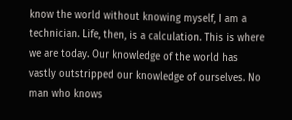know the world without knowing myself, I am a technician. Life, then, is a calculation. This is where we are today. Our knowledge of the world has vastly outstripped our knowledge of ourselves. No man who knows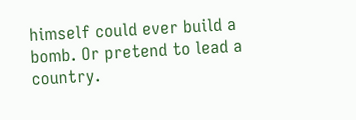himself could ever build a bomb. Or pretend to lead a country.